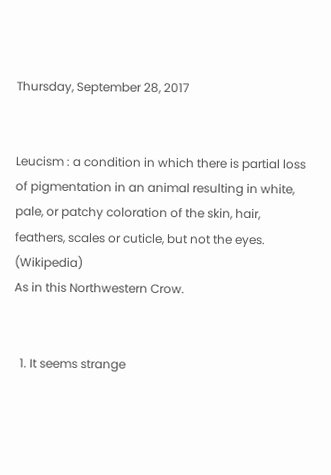Thursday, September 28, 2017


Leucism : a condition in which there is partial loss of pigmentation in an animal resulting in white,
pale, or patchy coloration of the skin, hair, feathers, scales or cuticle, but not the eyes. (Wikipedia)
As in this Northwestern Crow.


  1. It seems strange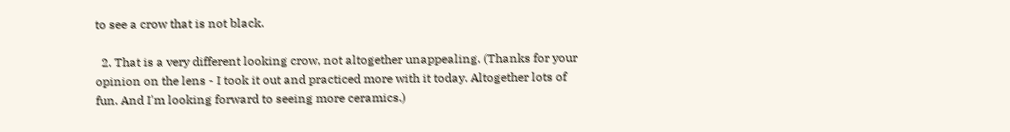to see a crow that is not black.

  2. That is a very different looking crow, not altogether unappealing. (Thanks for your opinion on the lens - I took it out and practiced more with it today. Altogether lots of fun. And I'm looking forward to seeing more ceramics.)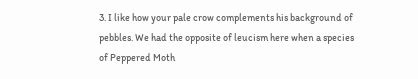3. I like how your pale crow complements his background of pebbles. We had the opposite of leucism here when a species of Peppered Moth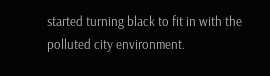started turning black to fit in with the polluted city environment.